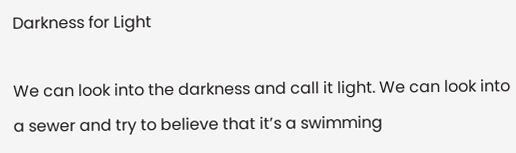Darkness for Light

We can look into the darkness and call it light. We can look into a sewer and try to believe that it’s a swimming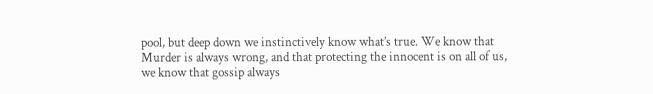pool, but deep down we instinctively know what’s true. We know that Murder is always wrong, and that protecting the innocent is on all of us, we know that gossip always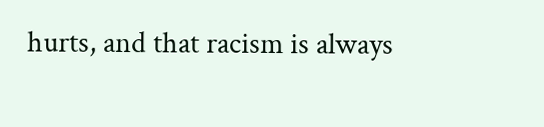hurts, and that racism is always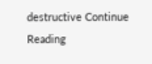destructive Continue Reading